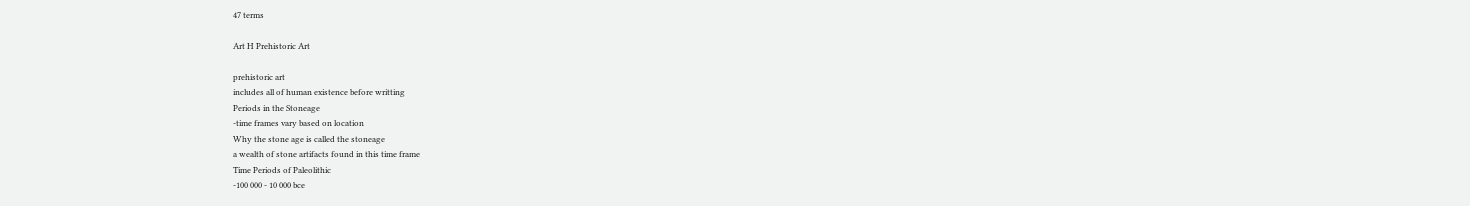47 terms

Art H Prehistoric Art

prehistoric art
includes all of human existence before writting
Periods in the Stoneage
-time frames vary based on location
Why the stone age is called the stoneage
a wealth of stone artifacts found in this time frame
Time Periods of Paleolithic
-100 000 - 10 000 bce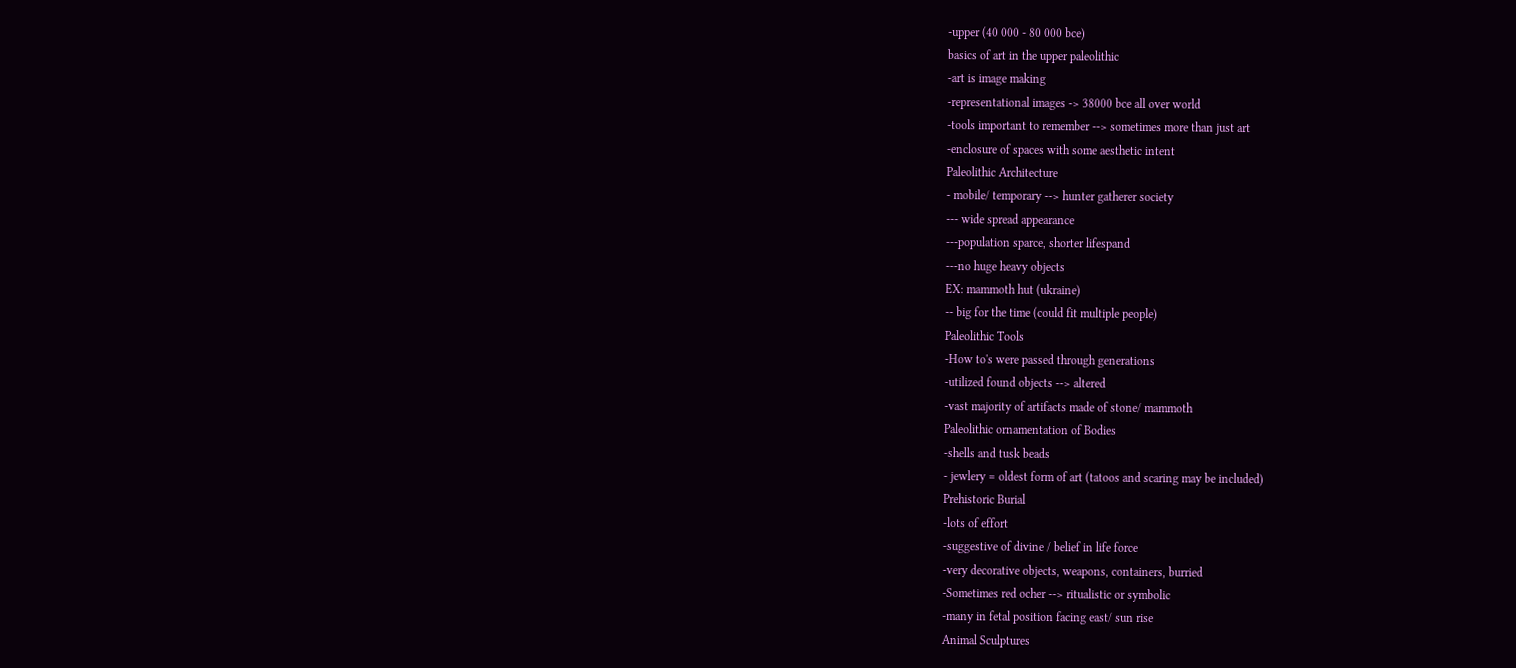-upper (40 000 - 80 000 bce)
basics of art in the upper paleolithic
-art is image making
-representational images -> 38000 bce all over world
-tools important to remember --> sometimes more than just art
-enclosure of spaces with some aesthetic intent
Paleolithic Architecture
- mobile/ temporary --> hunter gatherer society
--- wide spread appearance
---population sparce, shorter lifespand
---no huge heavy objects
EX: mammoth hut (ukraine)
-- big for the time (could fit multiple people)
Paleolithic Tools
-How to's were passed through generations
-utilized found objects --> altered
-vast majority of artifacts made of stone/ mammoth
Paleolithic ornamentation of Bodies
-shells and tusk beads
- jewlery = oldest form of art (tatoos and scaring may be included)
Prehistoric Burial
-lots of effort
-suggestive of divine / belief in life force
-very decorative objects, weapons, containers, burried
-Sometimes red ocher --> ritualistic or symbolic
-many in fetal position facing east/ sun rise
Animal Sculptures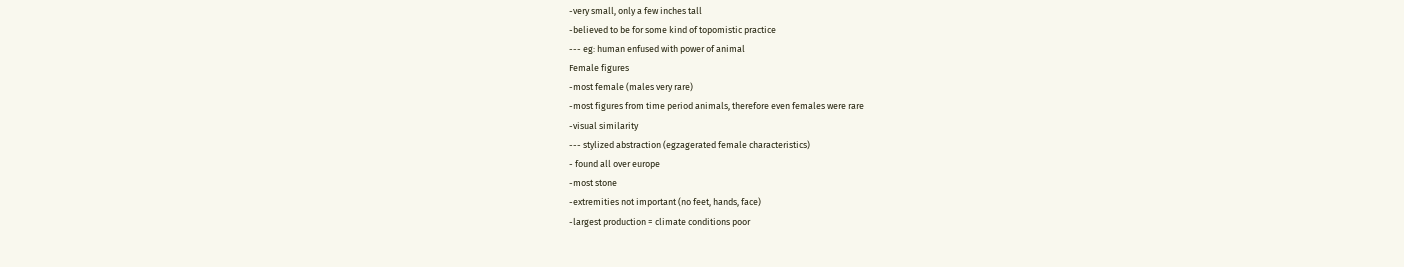-very small, only a few inches tall
-believed to be for some kind of topomistic practice
--- eg: human enfused with power of animal
Female figures
-most female (males very rare)
-most figures from time period animals, therefore even females were rare
-visual similarity
--- stylized abstraction (egzagerated female characteristics)
- found all over europe
-most stone
-extremities not important (no feet, hands, face)
-largest production = climate conditions poor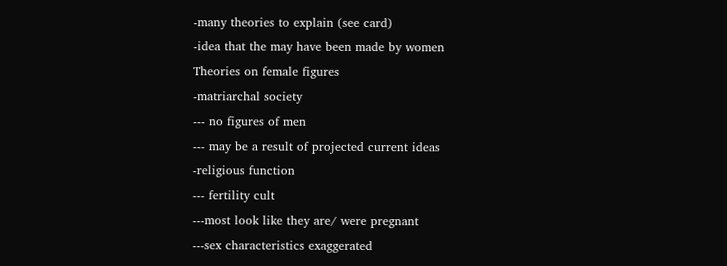-many theories to explain (see card)
-idea that the may have been made by women
Theories on female figures
-matriarchal society
--- no figures of men
--- may be a result of projected current ideas
-religious function
--- fertility cult
---most look like they are/ were pregnant
---sex characteristics exaggerated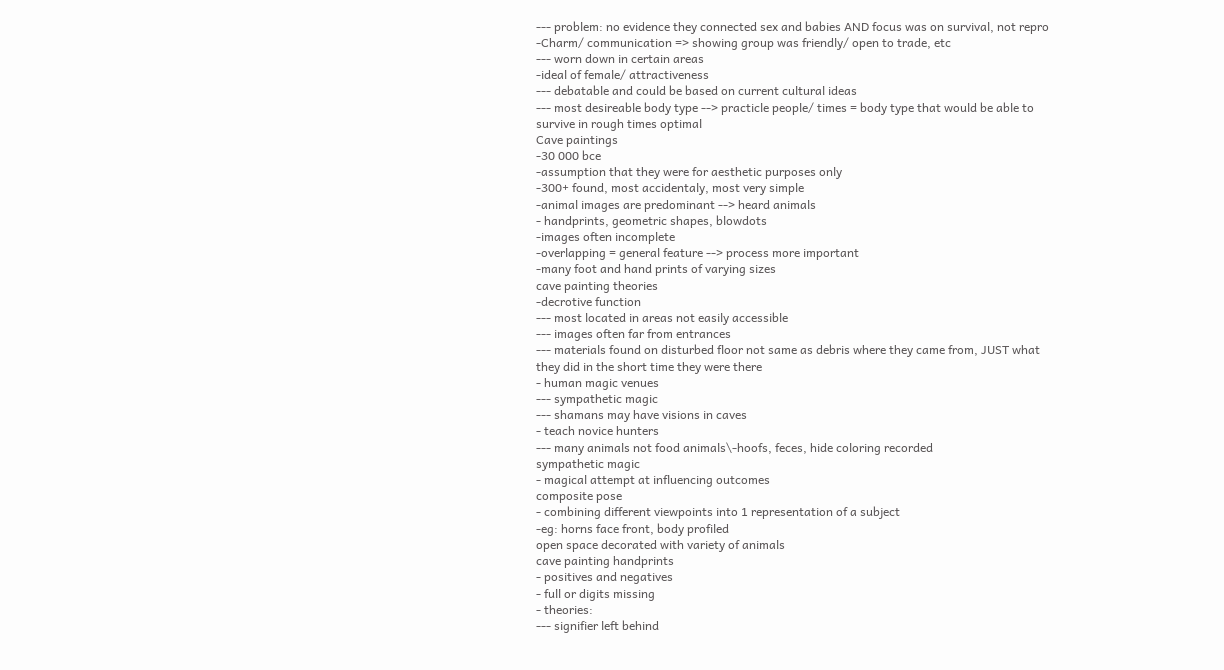--- problem: no evidence they connected sex and babies AND focus was on survival, not repro
-Charm/ communication => showing group was friendly/ open to trade, etc
--- worn down in certain areas
-ideal of female/ attractiveness
--- debatable and could be based on current cultural ideas
--- most desireable body type --> practicle people/ times = body type that would be able to survive in rough times optimal
Cave paintings
-30 000 bce
-assumption that they were for aesthetic purposes only
-300+ found, most accidentaly, most very simple
-animal images are predominant --> heard animals
- handprints, geometric shapes, blowdots
-images often incomplete
-overlapping = general feature --> process more important
-many foot and hand prints of varying sizes
cave painting theories
-decrotive function
--- most located in areas not easily accessible
--- images often far from entrances
--- materials found on disturbed floor not same as debris where they came from, JUST what they did in the short time they were there
- human magic venues
--- sympathetic magic
--- shamans may have visions in caves
- teach novice hunters
--- many animals not food animals\-hoofs, feces, hide coloring recorded
sympathetic magic
- magical attempt at influencing outcomes
composite pose
- combining different viewpoints into 1 representation of a subject
-eg: horns face front, body profiled
open space decorated with variety of animals
cave painting handprints
- positives and negatives
- full or digits missing
- theories:
--- signifier left behind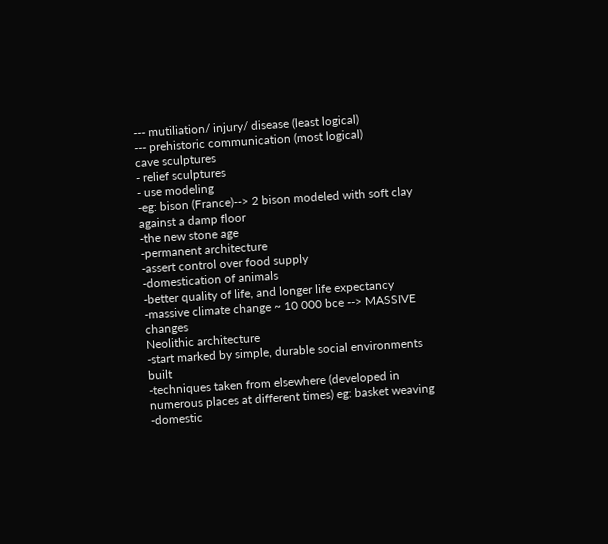--- mutiliation/ injury/ disease (least logical)
--- prehistoric communication (most logical)
cave sculptures
- relief sculptures
- use modeling
-eg: bison (France)--> 2 bison modeled with soft clay against a damp floor
-the new stone age
-permanent architecture
-assert control over food supply
-domestication of animals
-better quality of life, and longer life expectancy
-massive climate change ~ 10 000 bce --> MASSIVE changes
Neolithic architecture
-start marked by simple, durable social environments built
-techniques taken from elsewhere (developed in numerous places at different times) eg: basket weaving
-domestic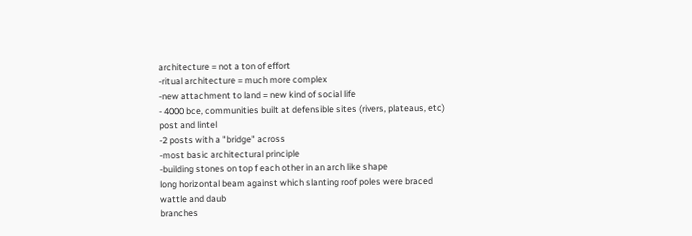architecture = not a ton of effort
-ritual architecture = much more complex
-new attachment to land = new kind of social life
- 4000 bce, communities built at defensible sites (rivers, plateaus, etc)
post and lintel
-2 posts with a "bridge" across
-most basic architectural principle
-building stones on top f each other in an arch like shape
long horizontal beam against which slanting roof poles were braced
wattle and daub
branches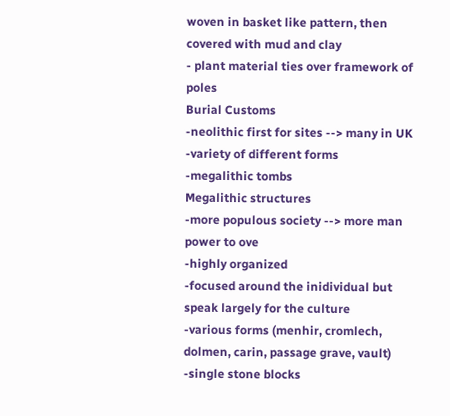woven in basket like pattern, then covered with mud and clay
- plant material ties over framework of poles
Burial Customs
-neolithic first for sites --> many in UK
-variety of different forms
-megalithic tombs
Megalithic structures
-more populous society --> more man power to ove
-highly organized
-focused around the inidividual but speak largely for the culture
-various forms (menhir, cromlech, dolmen, carin, passage grave, vault)
-single stone blocks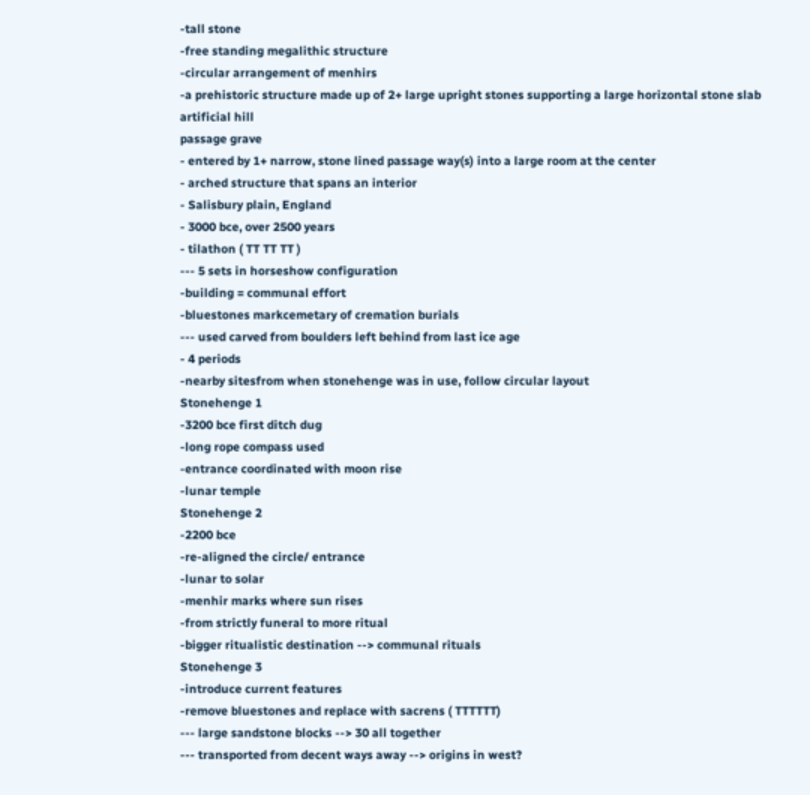-tall stone
-free standing megalithic structure
-circular arrangement of menhirs
-a prehistoric structure made up of 2+ large upright stones supporting a large horizontal stone slab
artificial hill
passage grave
- entered by 1+ narrow, stone lined passage way(s) into a large room at the center
- arched structure that spans an interior
- Salisbury plain, England
- 3000 bce, over 2500 years
- tilathon ( TT TT TT )
--- 5 sets in horseshow configuration
-building = communal effort
-bluestones markcemetary of cremation burials
--- used carved from boulders left behind from last ice age
- 4 periods
-nearby sitesfrom when stonehenge was in use, follow circular layout
Stonehenge 1
-3200 bce first ditch dug
-long rope compass used
-entrance coordinated with moon rise
-lunar temple
Stonehenge 2
-2200 bce
-re-aligned the circle/ entrance
-lunar to solar
-menhir marks where sun rises
-from strictly funeral to more ritual
-bigger ritualistic destination --> communal rituals
Stonehenge 3
-introduce current features
-remove bluestones and replace with sacrens ( TTTTTT)
--- large sandstone blocks --> 30 all together
--- transported from decent ways away --> origins in west?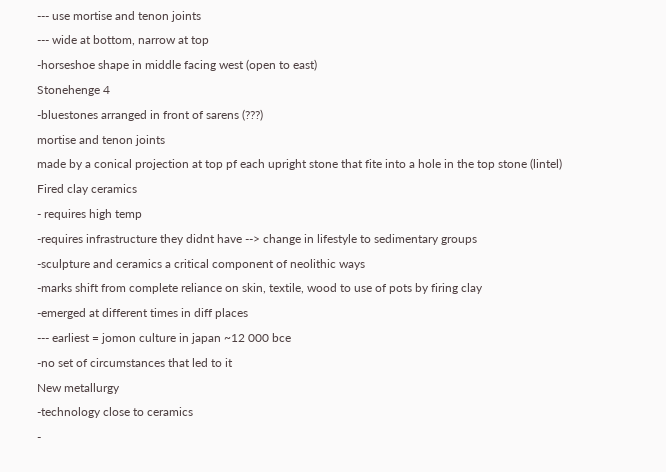--- use mortise and tenon joints
--- wide at bottom, narrow at top
-horseshoe shape in middle facing west (open to east)
Stonehenge 4
-bluestones arranged in front of sarens (???)
mortise and tenon joints
made by a conical projection at top pf each upright stone that fite into a hole in the top stone (lintel)
Fired clay ceramics
- requires high temp
-requires infrastructure they didnt have --> change in lifestyle to sedimentary groups
-sculpture and ceramics a critical component of neolithic ways
-marks shift from complete reliance on skin, textile, wood to use of pots by firing clay
-emerged at different times in diff places
--- earliest = jomon culture in japan ~12 000 bce
-no set of circumstances that led to it
New metallurgy
-technology close to ceramics
-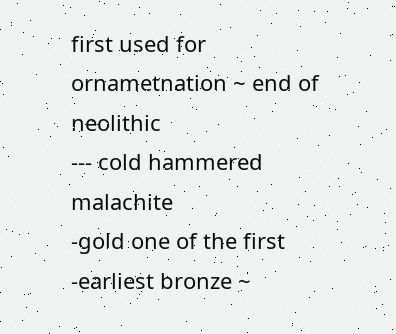first used for ornametnation ~ end of neolithic
--- cold hammered malachite
-gold one of the first
-earliest bronze ~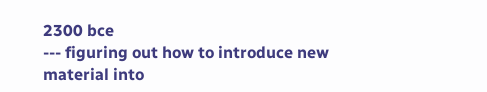2300 bce
--- figuring out how to introduce new material into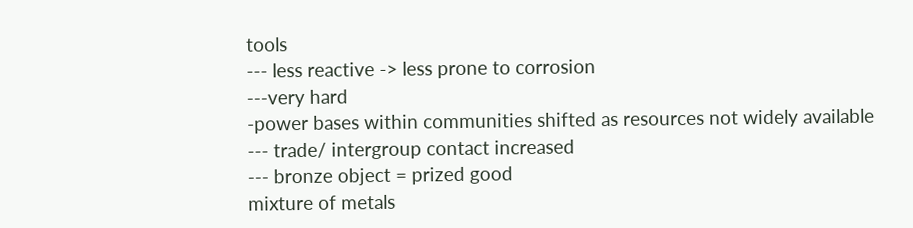tools
--- less reactive -> less prone to corrosion
---very hard
-power bases within communities shifted as resources not widely available
--- trade/ intergroup contact increased
--- bronze object = prized good
mixture of metals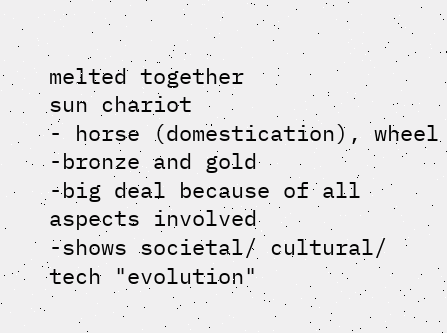melted together
sun chariot
- horse (domestication), wheel
-bronze and gold
-big deal because of all aspects involved
-shows societal/ cultural/ tech "evolution"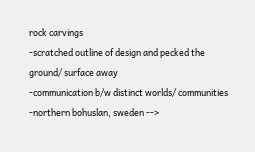rock carvings
-scratched outline of design and pecked the ground/ surface away
-communication b/w distinct worlds/ communities
-northern bohuslan, sweden -->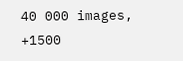40 000 images, +1500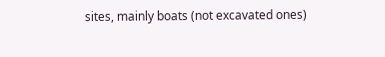sites, mainly boats (not excavated ones)